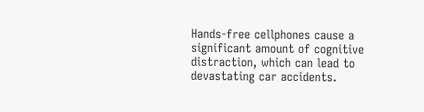Hands-free cellphones cause a significant amount of cognitive distraction, which can lead to devastating car accidents.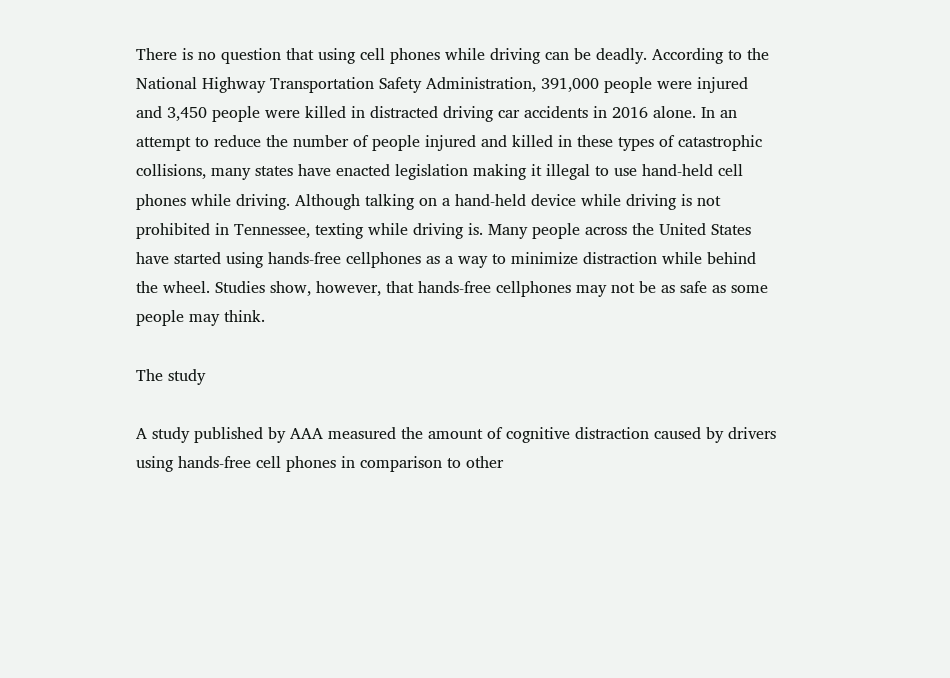There is no question that using cell phones while driving can be deadly. According to the National Highway Transportation Safety Administration, 391,000 people were injured and 3,450 people were killed in distracted driving car accidents in 2016 alone. In an attempt to reduce the number of people injured and killed in these types of catastrophic collisions, many states have enacted legislation making it illegal to use hand-held cell phones while driving. Although talking on a hand-held device while driving is not prohibited in Tennessee, texting while driving is. Many people across the United States have started using hands-free cellphones as a way to minimize distraction while behind the wheel. Studies show, however, that hands-free cellphones may not be as safe as some people may think.

The study

A study published by AAA measured the amount of cognitive distraction caused by drivers using hands-free cell phones in comparison to other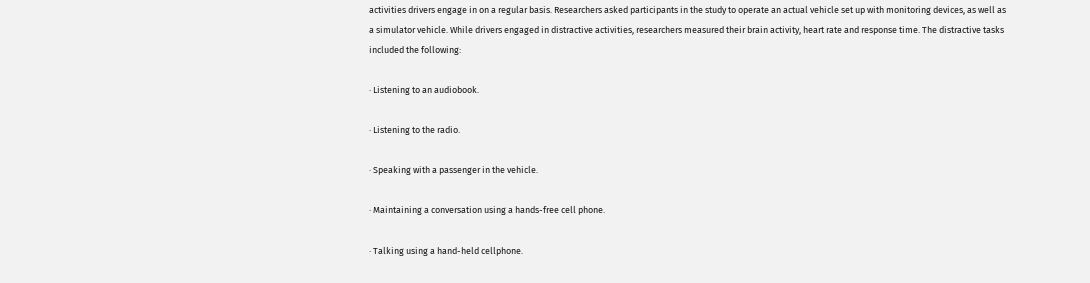activities drivers engage in on a regular basis. Researchers asked participants in the study to operate an actual vehicle set up with monitoring devices, as well as a simulator vehicle. While drivers engaged in distractive activities, researchers measured their brain activity, heart rate and response time. The distractive tasks included the following:

· Listening to an audiobook.

· Listening to the radio.

· Speaking with a passenger in the vehicle.

· Maintaining a conversation using a hands-free cell phone.

· Talking using a hand-held cellphone.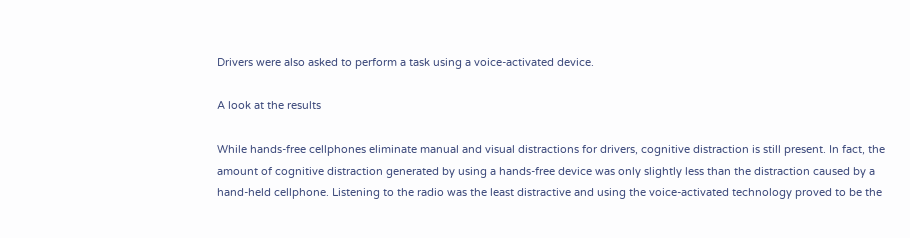Drivers were also asked to perform a task using a voice-activated device.

A look at the results

While hands-free cellphones eliminate manual and visual distractions for drivers, cognitive distraction is still present. In fact, the amount of cognitive distraction generated by using a hands-free device was only slightly less than the distraction caused by a hand-held cellphone. Listening to the radio was the least distractive and using the voice-activated technology proved to be the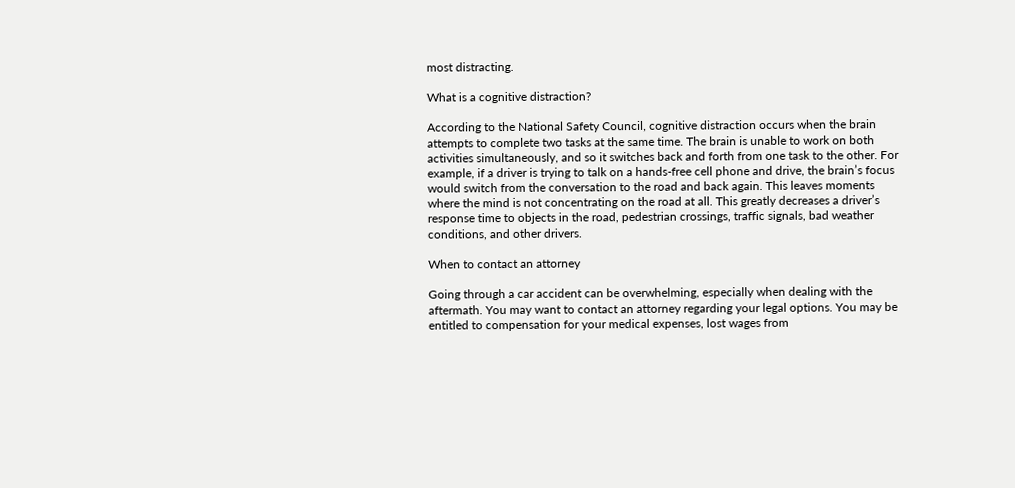most distracting.

What is a cognitive distraction?

According to the National Safety Council, cognitive distraction occurs when the brain attempts to complete two tasks at the same time. The brain is unable to work on both activities simultaneously, and so it switches back and forth from one task to the other. For example, if a driver is trying to talk on a hands-free cell phone and drive, the brain’s focus would switch from the conversation to the road and back again. This leaves moments where the mind is not concentrating on the road at all. This greatly decreases a driver’s response time to objects in the road, pedestrian crossings, traffic signals, bad weather conditions, and other drivers.

When to contact an attorney

Going through a car accident can be overwhelming, especially when dealing with the aftermath. You may want to contact an attorney regarding your legal options. You may be entitled to compensation for your medical expenses, lost wages from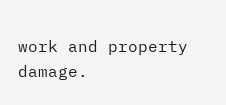work and property damage.